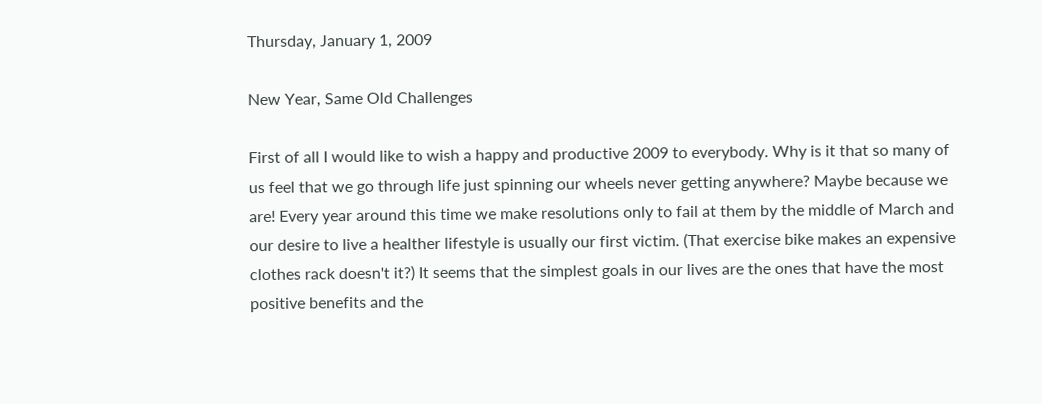Thursday, January 1, 2009

New Year, Same Old Challenges

First of all I would like to wish a happy and productive 2009 to everybody. Why is it that so many of us feel that we go through life just spinning our wheels never getting anywhere? Maybe because we are! Every year around this time we make resolutions only to fail at them by the middle of March and our desire to live a healther lifestyle is usually our first victim. (That exercise bike makes an expensive clothes rack doesn't it?) It seems that the simplest goals in our lives are the ones that have the most positive benefits and the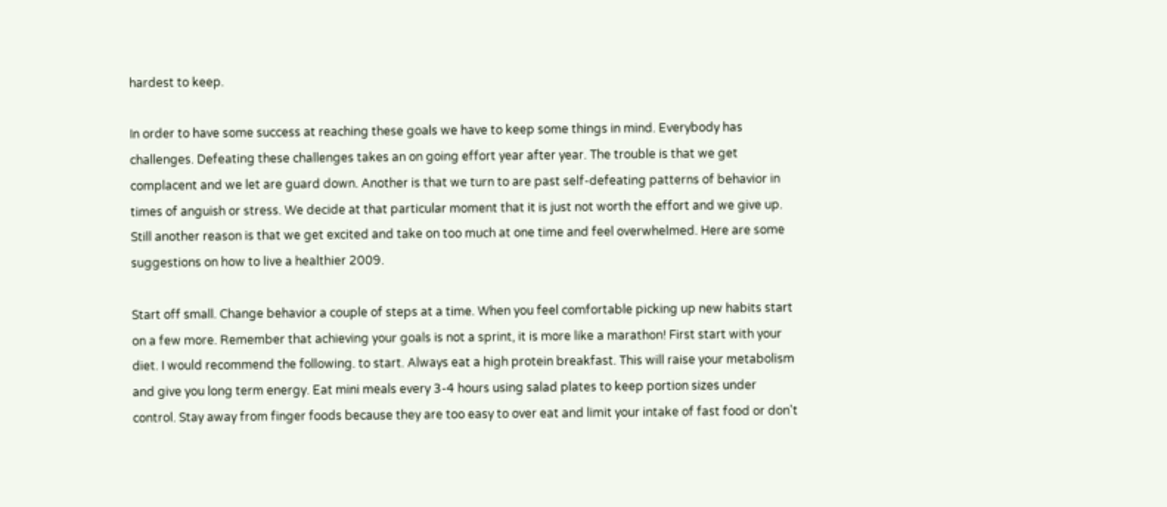hardest to keep.

In order to have some success at reaching these goals we have to keep some things in mind. Everybody has challenges. Defeating these challenges takes an on going effort year after year. The trouble is that we get complacent and we let are guard down. Another is that we turn to are past self-defeating patterns of behavior in times of anguish or stress. We decide at that particular moment that it is just not worth the effort and we give up. Still another reason is that we get excited and take on too much at one time and feel overwhelmed. Here are some suggestions on how to live a healthier 2009.

Start off small. Change behavior a couple of steps at a time. When you feel comfortable picking up new habits start on a few more. Remember that achieving your goals is not a sprint, it is more like a marathon! First start with your diet. I would recommend the following. to start. Always eat a high protein breakfast. This will raise your metabolism and give you long term energy. Eat mini meals every 3-4 hours using salad plates to keep portion sizes under control. Stay away from finger foods because they are too easy to over eat and limit your intake of fast food or don't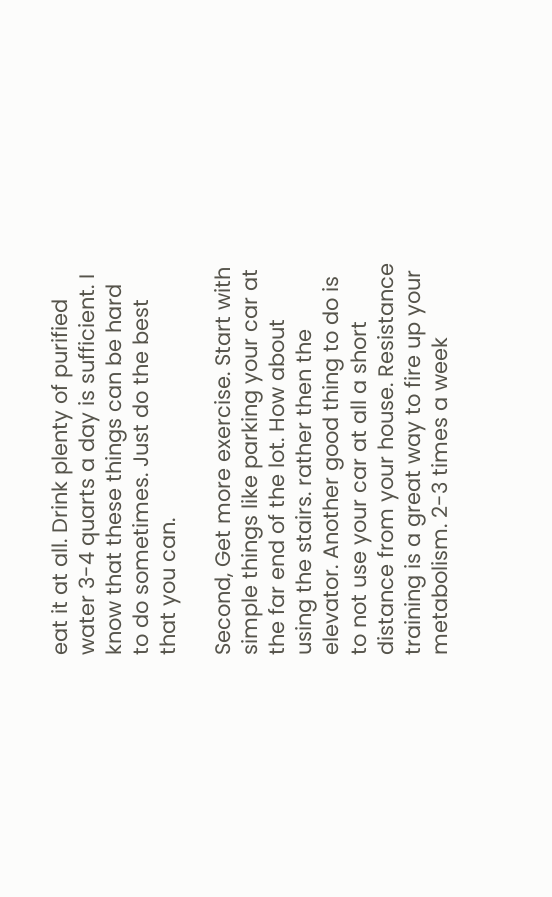eat it at all. Drink plenty of purified water 3-4 quarts a day is sufficient. I know that these things can be hard to do sometimes. Just do the best that you can.

Second, Get more exercise. Start with simple things like parking your car at the far end of the lot. How about using the stairs. rather then the elevator. Another good thing to do is to not use your car at all a short distance from your house. Resistance training is a great way to fire up your metabolism. 2-3 times a week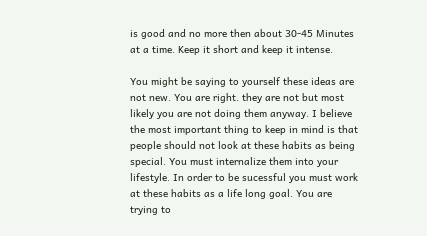is good and no more then about 30-45 Minutes at a time. Keep it short and keep it intense.

You might be saying to yourself these ideas are not new. You are right. they are not but most likely you are not doing them anyway. I believe the most important thing to keep in mind is that people should not look at these habits as being special. You must internalize them into your lifestyle. In order to be sucessful you must work at these habits as a life long goal. You are trying to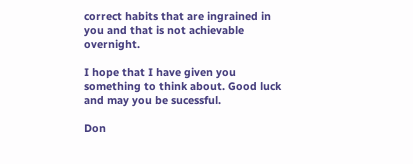correct habits that are ingrained in you and that is not achievable overnight.

I hope that I have given you something to think about. Good luck and may you be sucessful.

Don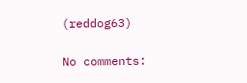(reddog63)

No comments: